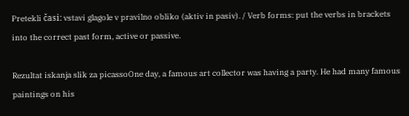Pretekli časi: vstavi glagole v pravilno obliko (aktiv in pasiv). / Verb forms: put the verbs in brackets into the correct past form, active or passive.

Rezultat iskanja slik za picassoOne day, a famous art collector was having a party. He had many famous paintings on his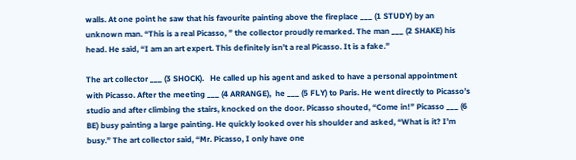walls. At one point he saw that his favourite painting above the fireplace ___ (1 STUDY) by an unknown man. “This is a real Picasso, ” the collector proudly remarked. The man ___ (2 SHAKE) his head. He said, “I am an art expert. This definitely isn’t a real Picasso. It is a fake.”

The art collector ___ (3 SHOCK).   He called up his agent and asked to have a personal appointment with Picasso. After the meeting ___ (4 ARRANGE),  he ___ (5 FLY) to Paris. He went directly to Picasso’s studio and after climbing the stairs, knocked on the door. Picasso shouted, “Come in!” Picasso ___ (6 BE) busy painting a large painting. He quickly looked over his shoulder and asked, “What is it? I’m busy.” The art collector said, “Mr. Picasso, I only have one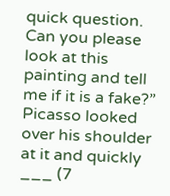quick question. Can you please look at this painting and tell me if it is a fake?” Picasso looked over his shoulder at it and quickly ___ (7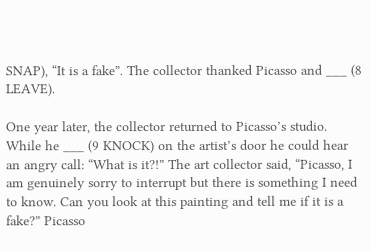SNAP), “It is a fake”. The collector thanked Picasso and ___ (8 LEAVE).

One year later, the collector returned to Picasso’s studio. While he ___ (9 KNOCK) on the artist’s door he could hear an angry call: “What is it?!” The art collector said, “Picasso, I am genuinely sorry to interrupt but there is something I need to know. Can you look at this painting and tell me if it is a fake?” Picasso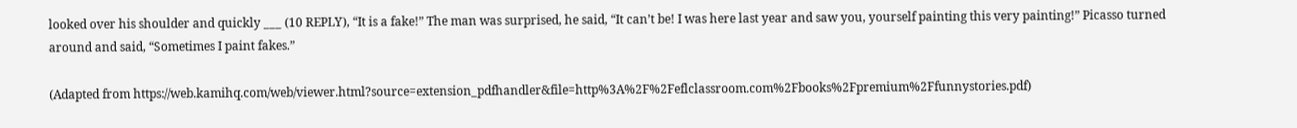looked over his shoulder and quickly ___ (10 REPLY), “It is a fake!” The man was surprised, he said, “It can’t be! I was here last year and saw you, yourself painting this very painting!” Picasso turned around and said, “Sometimes I paint fakes.”

(Adapted from https://web.kamihq.com/web/viewer.html?source=extension_pdfhandler&file=http%3A%2F%2Feflclassroom.com%2Fbooks%2Fpremium%2Ffunnystories.pdf)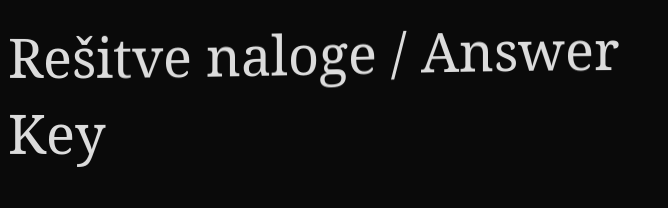Rešitve naloge / Answer Key